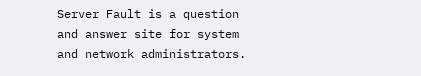Server Fault is a question and answer site for system and network administrators.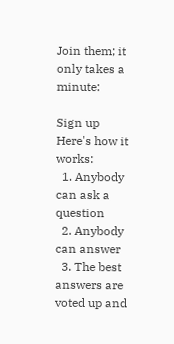Join them; it only takes a minute:

Sign up
Here's how it works:
  1. Anybody can ask a question
  2. Anybody can answer
  3. The best answers are voted up and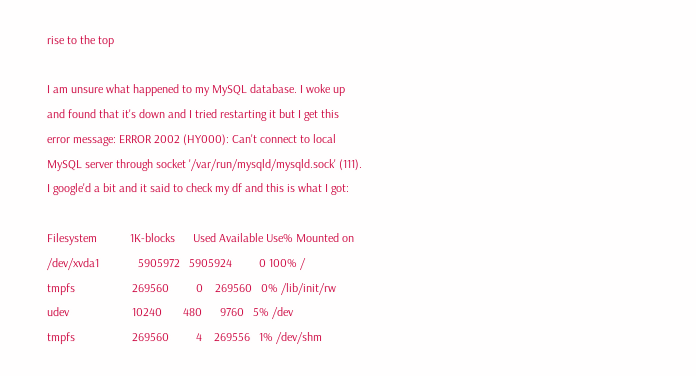rise to the top

I am unsure what happened to my MySQL database. I woke up and found that it's down and I tried restarting it but I get this error message: ERROR 2002 (HY000): Can't connect to local MySQL server through socket '/var/run/mysqld/mysqld.sock' (111). I google'd a bit and it said to check my df and this is what I got:

Filesystem           1K-blocks      Used Available Use% Mounted on
/dev/xvda1             5905972   5905924         0 100% /
tmpfs                   269560         0    269560   0% /lib/init/rw
udev                     10240       480      9760   5% /dev
tmpfs                   269560         4    269556   1% /dev/shm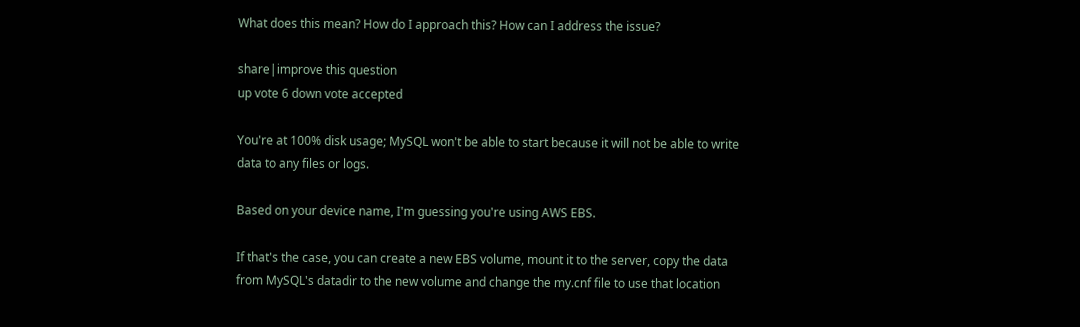What does this mean? How do I approach this? How can I address the issue?

share|improve this question
up vote 6 down vote accepted

You're at 100% disk usage; MySQL won't be able to start because it will not be able to write data to any files or logs.

Based on your device name, I'm guessing you're using AWS EBS.

If that's the case, you can create a new EBS volume, mount it to the server, copy the data from MySQL's datadir to the new volume and change the my.cnf file to use that location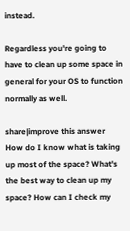instead.

Regardless you're going to have to clean up some space in general for your OS to function normally as well.

share|improve this answer
How do I know what is taking up most of the space? What's the best way to clean up my space? How can I check my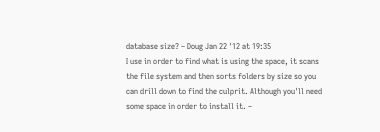database size? – Doug Jan 22 '12 at 19:35
I use in order to find what is using the space, it scans the file system and then sorts folders by size so you can drill down to find the culprit. Although you'll need some space in order to install it. –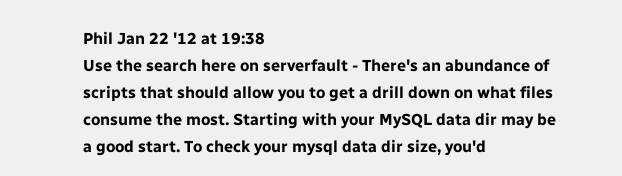Phil Jan 22 '12 at 19:38
Use the search here on serverfault - There's an abundance of scripts that should allow you to get a drill down on what files consume the most. Starting with your MySQL data dir may be a good start. To check your mysql data dir size, you'd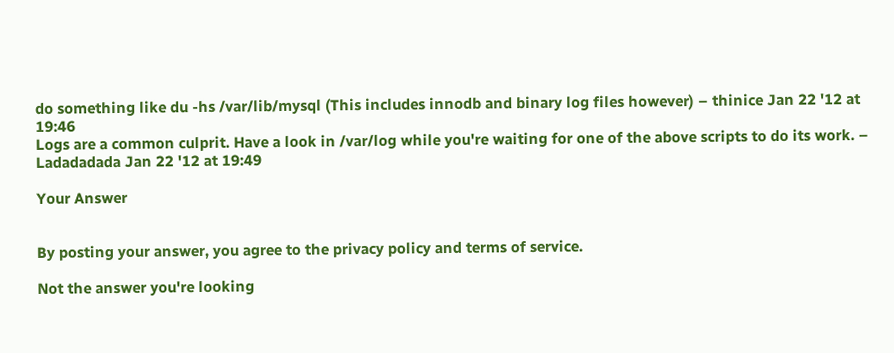do something like du -hs /var/lib/mysql (This includes innodb and binary log files however) – thinice Jan 22 '12 at 19:46
Logs are a common culprit. Have a look in /var/log while you're waiting for one of the above scripts to do its work. – Ladadadada Jan 22 '12 at 19:49

Your Answer


By posting your answer, you agree to the privacy policy and terms of service.

Not the answer you're looking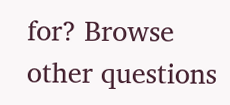for? Browse other questions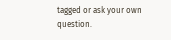tagged or ask your own question.